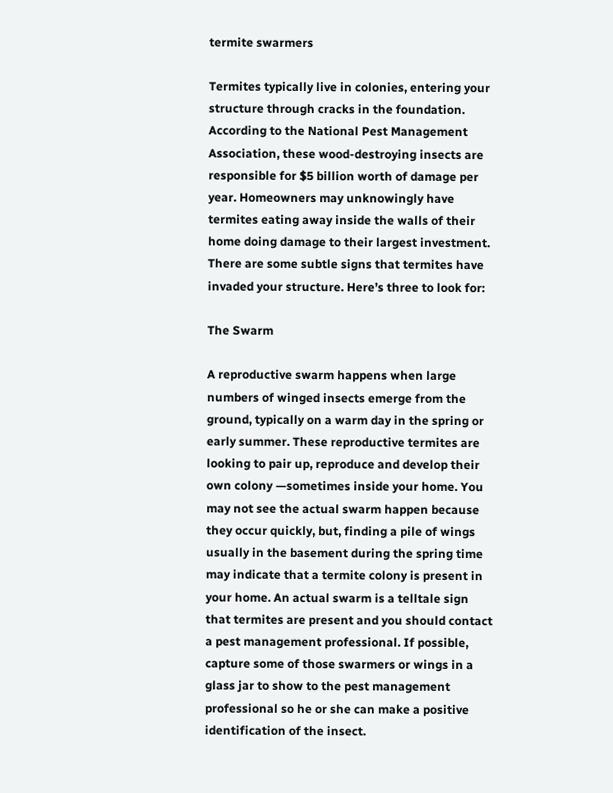termite swarmers

Termites typically live in colonies, entering your structure through cracks in the foundation. According to the National Pest Management Association, these wood-destroying insects are responsible for $5 billion worth of damage per year. Homeowners may unknowingly have termites eating away inside the walls of their home doing damage to their largest investment. There are some subtle signs that termites have invaded your structure. Here’s three to look for:

The Swarm

A reproductive swarm happens when large numbers of winged insects emerge from the ground, typically on a warm day in the spring or early summer. These reproductive termites are looking to pair up, reproduce and develop their own colony —sometimes inside your home. You may not see the actual swarm happen because they occur quickly, but, finding a pile of wings usually in the basement during the spring time may indicate that a termite colony is present in your home. An actual swarm is a telltale sign that termites are present and you should contact a pest management professional. If possible, capture some of those swarmers or wings in a glass jar to show to the pest management professional so he or she can make a positive identification of the insect.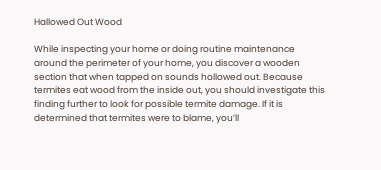Hallowed Out Wood

While inspecting your home or doing routine maintenance around the perimeter of your home, you discover a wooden section that when tapped on sounds hollowed out. Because termites eat wood from the inside out, you should investigate this finding further to look for possible termite damage. If it is determined that termites were to blame, you’ll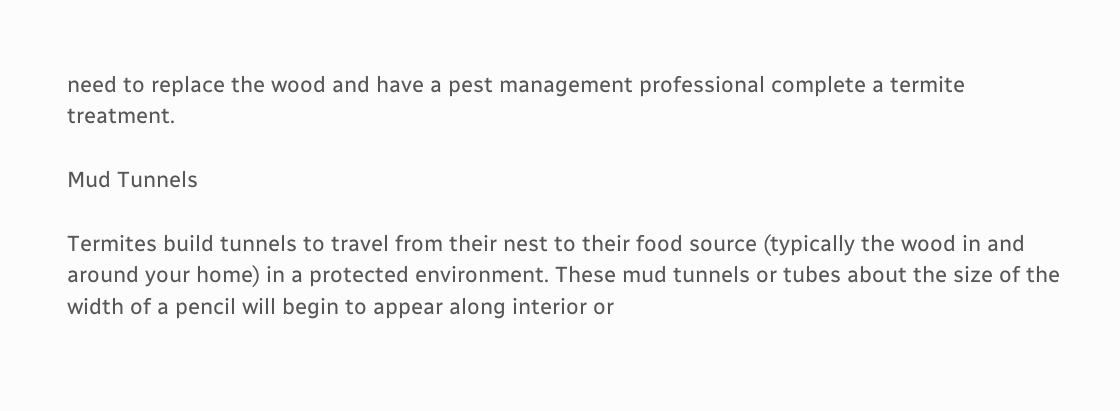need to replace the wood and have a pest management professional complete a termite treatment.

Mud Tunnels

Termites build tunnels to travel from their nest to their food source (typically the wood in and around your home) in a protected environment. These mud tunnels or tubes about the size of the width of a pencil will begin to appear along interior or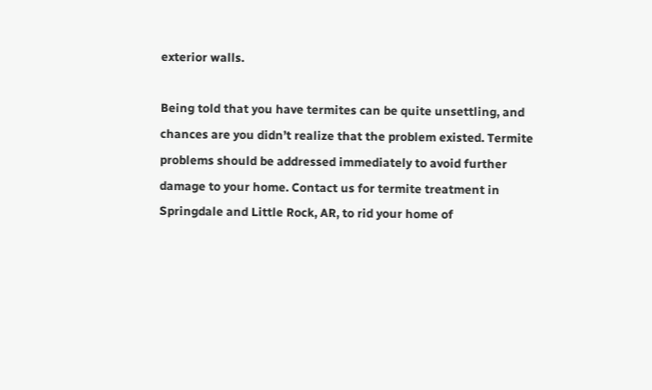exterior walls.

Being told that you have termites can be quite unsettling, and chances are you didn’t realize that the problem existed. Termite problems should be addressed immediately to avoid further damage to your home. Contact us for termite treatment in Springdale and Little Rock, AR, to rid your home of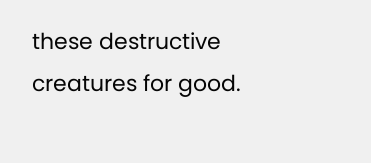these destructive creatures for good.